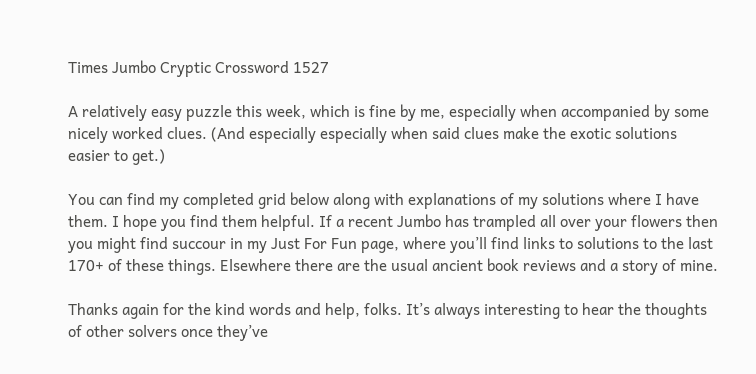Times Jumbo Cryptic Crossword 1527

A relatively easy puzzle this week, which is fine by me, especially when accompanied by some nicely worked clues. (And especially especially when said clues make the exotic solutions easier to get.)

You can find my completed grid below along with explanations of my solutions where I have them. I hope you find them helpful. If a recent Jumbo has trampled all over your flowers then you might find succour in my Just For Fun page, where you’ll find links to solutions to the last 170+ of these things. Elsewhere there are the usual ancient book reviews and a story of mine.

Thanks again for the kind words and help, folks. It’s always interesting to hear the thoughts of other solvers once they’ve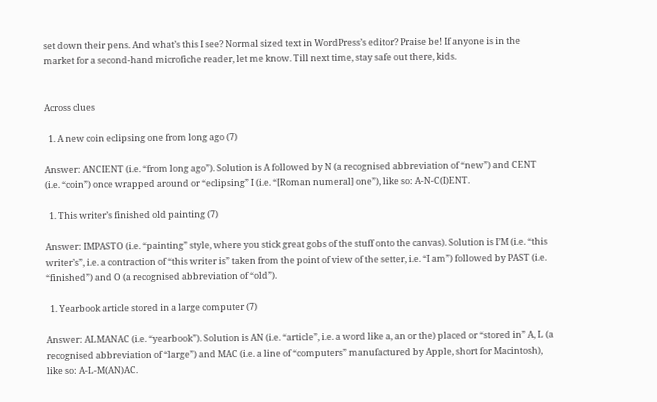set down their pens. And what’s this I see? Normal sized text in WordPress’s editor? Praise be! If anyone is in the market for a second-hand microfiche reader, let me know. Till next time, stay safe out there, kids.


Across clues

  1. A new coin eclipsing one from long ago (7)

Answer: ANCIENT (i.e. “from long ago”). Solution is A followed by N (a recognised abbreviation of “new”) and CENT (i.e. “coin”) once wrapped around or “eclipsing” I (i.e. “[Roman numeral] one”), like so: A-N-C(I)ENT.

  1. This writer’s finished old painting (7)

Answer: IMPASTO (i.e. “painting” style, where you stick great gobs of the stuff onto the canvas). Solution is I’M (i.e. “this writer’s”, i.e. a contraction of “this writer is” taken from the point of view of the setter, i.e. “I am”) followed by PAST (i.e. “finished”) and O (a recognised abbreviation of “old”).

  1. Yearbook article stored in a large computer (7)

Answer: ALMANAC (i.e. “yearbook”). Solution is AN (i.e. “article”, i.e. a word like a, an or the) placed or “stored in” A, L (a recognised abbreviation of “large”) and MAC (i.e. a line of “computers” manufactured by Apple, short for Macintosh), like so: A-L-M(AN)AC.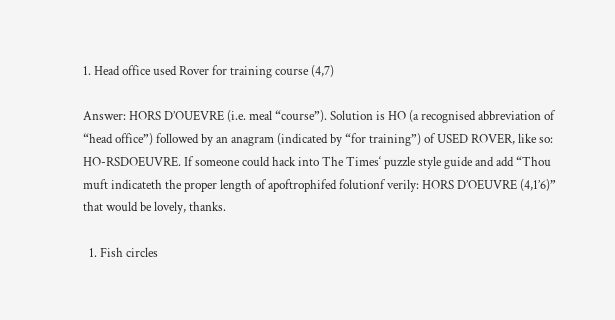1. Head office used Rover for training course (4,7)

Answer: HORS D’OUEVRE (i.e. meal “course”). Solution is HO (a recognised abbreviation of “head office”) followed by an anagram (indicated by “for training”) of USED ROVER, like so: HO-RSDOEUVRE. If someone could hack into The Times‘ puzzle style guide and add “Thou muft indicateth the proper length of apoftrophifed folutionf verily: HORS D’OEUVRE (4,1’6)” that would be lovely, thanks.

  1. Fish circles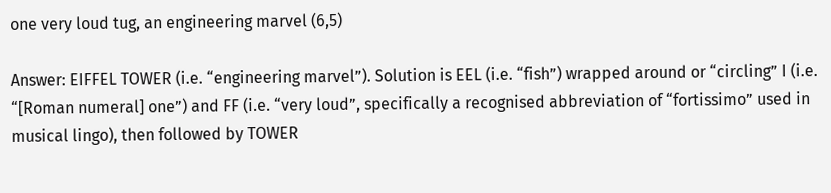one very loud tug, an engineering marvel (6,5)

Answer: EIFFEL TOWER (i.e. “engineering marvel”). Solution is EEL (i.e. “fish”) wrapped around or “circling” I (i.e. “[Roman numeral] one”) and FF (i.e. “very loud”, specifically a recognised abbreviation of “fortissimo” used in musical lingo), then followed by TOWER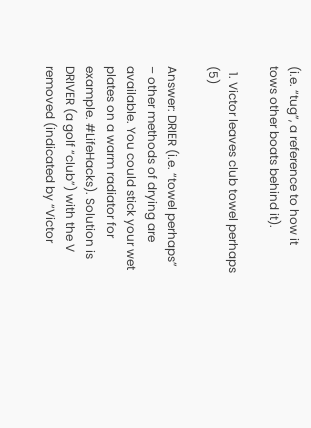(i.e. “tug”, a reference to how it tows other boats behind it).

  1. Victor leaves club towel perhaps (5)

Answer: DRIER (i.e. “towel perhaps” – other methods of drying are available. You could stick your wet plates on a warm radiator for example. #LifeHacks). Solution is DRIVER (a golf “club”) with the V removed (indicated by “Victor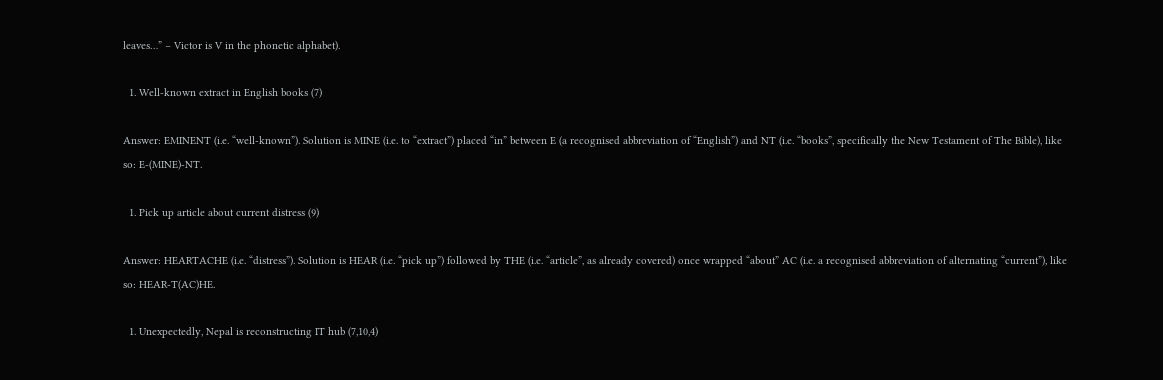leaves…” – Victor is V in the phonetic alphabet).

  1. Well-known extract in English books (7)

Answer: EMINENT (i.e. “well-known”). Solution is MINE (i.e. to “extract”) placed “in” between E (a recognised abbreviation of “English”) and NT (i.e. “books”, specifically the New Testament of The Bible), like so: E-(MINE)-NT.

  1. Pick up article about current distress (9)

Answer: HEARTACHE (i.e. “distress”). Solution is HEAR (i.e. “pick up”) followed by THE (i.e. “article”, as already covered) once wrapped “about” AC (i.e. a recognised abbreviation of alternating “current”), like so: HEAR-T(AC)HE.

  1. Unexpectedly, Nepal is reconstructing IT hub (7,10,4)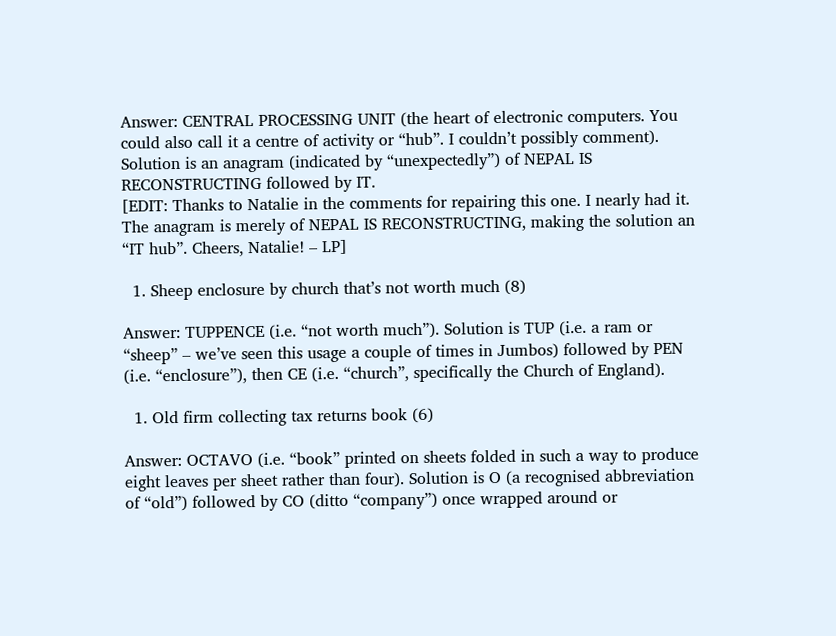Answer: CENTRAL PROCESSING UNIT (the heart of electronic computers. You could also call it a centre of activity or “hub”. I couldn’t possibly comment). Solution is an anagram (indicated by “unexpectedly”) of NEPAL IS RECONSTRUCTING followed by IT.
[EDIT: Thanks to Natalie in the comments for repairing this one. I nearly had it. The anagram is merely of NEPAL IS RECONSTRUCTING, making the solution an “IT hub”. Cheers, Natalie! – LP]

  1. Sheep enclosure by church that’s not worth much (8)

Answer: TUPPENCE (i.e. “not worth much”). Solution is TUP (i.e. a ram or “sheep” – we’ve seen this usage a couple of times in Jumbos) followed by PEN (i.e. “enclosure”), then CE (i.e. “church”, specifically the Church of England).

  1. Old firm collecting tax returns book (6)

Answer: OCTAVO (i.e. “book” printed on sheets folded in such a way to produce eight leaves per sheet rather than four). Solution is O (a recognised abbreviation of “old”) followed by CO (ditto “company”) once wrapped around or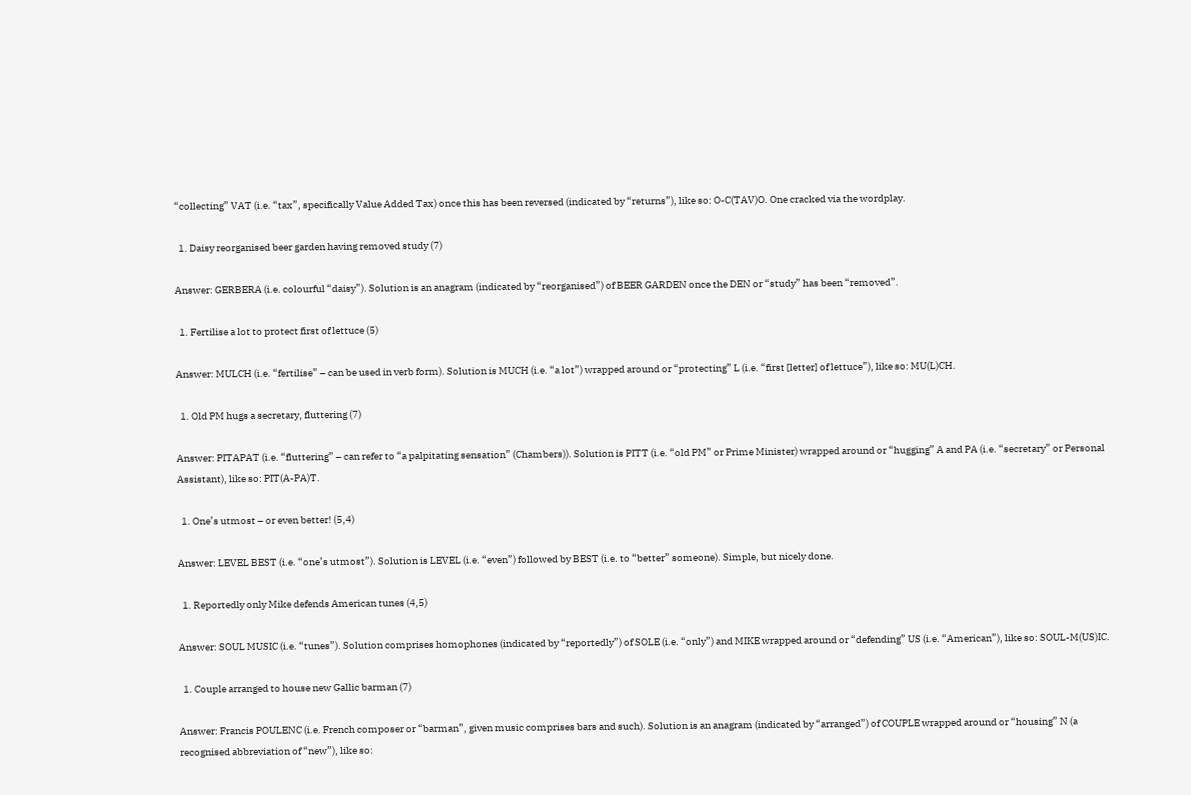“collecting” VAT (i.e. “tax”, specifically Value Added Tax) once this has been reversed (indicated by “returns”), like so: O-C(TAV)O. One cracked via the wordplay.

  1. Daisy reorganised beer garden having removed study (7)

Answer: GERBERA (i.e. colourful “daisy”). Solution is an anagram (indicated by “reorganised”) of BEER GARDEN once the DEN or “study” has been “removed”.

  1. Fertilise a lot to protect first of lettuce (5)

Answer: MULCH (i.e. “fertilise” – can be used in verb form). Solution is MUCH (i.e. “a lot”) wrapped around or “protecting” L (i.e. “first [letter] of lettuce”), like so: MU(L)CH.

  1. Old PM hugs a secretary, fluttering (7)

Answer: PITAPAT (i.e. “fluttering” – can refer to “a palpitating sensation” (Chambers)). Solution is PITT (i.e. “old PM” or Prime Minister) wrapped around or “hugging” A and PA (i.e. “secretary” or Personal Assistant), like so: PIT(A-PA)T.

  1. One’s utmost – or even better! (5,4)

Answer: LEVEL BEST (i.e. “one’s utmost”). Solution is LEVEL (i.e. “even”) followed by BEST (i.e. to “better” someone). Simple, but nicely done.

  1. Reportedly only Mike defends American tunes (4,5)

Answer: SOUL MUSIC (i.e. “tunes”). Solution comprises homophones (indicated by “reportedly”) of SOLE (i.e. “only”) and MIKE wrapped around or “defending” US (i.e. “American”), like so: SOUL-M(US)IC.

  1. Couple arranged to house new Gallic barman (7)

Answer: Francis POULENC (i.e. French composer or “barman”, given music comprises bars and such). Solution is an anagram (indicated by “arranged”) of COUPLE wrapped around or “housing” N (a recognised abbreviation of “new”), like so: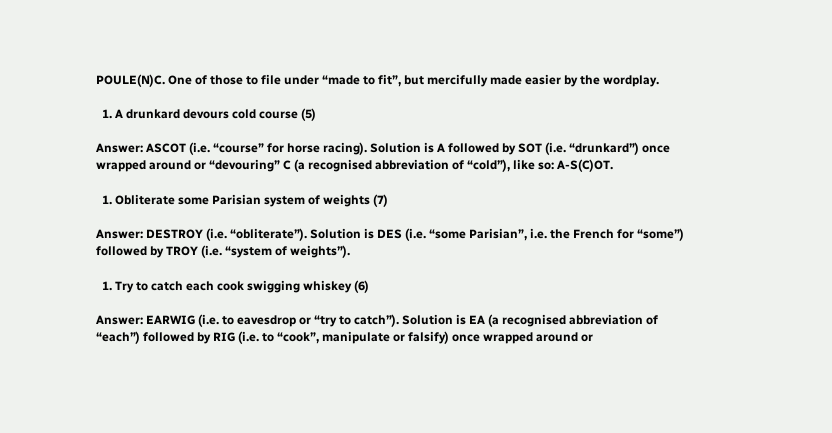POULE(N)C. One of those to file under “made to fit”, but mercifully made easier by the wordplay.

  1. A drunkard devours cold course (5)

Answer: ASCOT (i.e. “course” for horse racing). Solution is A followed by SOT (i.e. “drunkard”) once wrapped around or “devouring” C (a recognised abbreviation of “cold”), like so: A-S(C)OT.

  1. Obliterate some Parisian system of weights (7)

Answer: DESTROY (i.e. “obliterate”). Solution is DES (i.e. “some Parisian”, i.e. the French for “some”) followed by TROY (i.e. “system of weights”).

  1. Try to catch each cook swigging whiskey (6)

Answer: EARWIG (i.e. to eavesdrop or “try to catch”). Solution is EA (a recognised abbreviation of “each”) followed by RIG (i.e. to “cook”, manipulate or falsify) once wrapped around or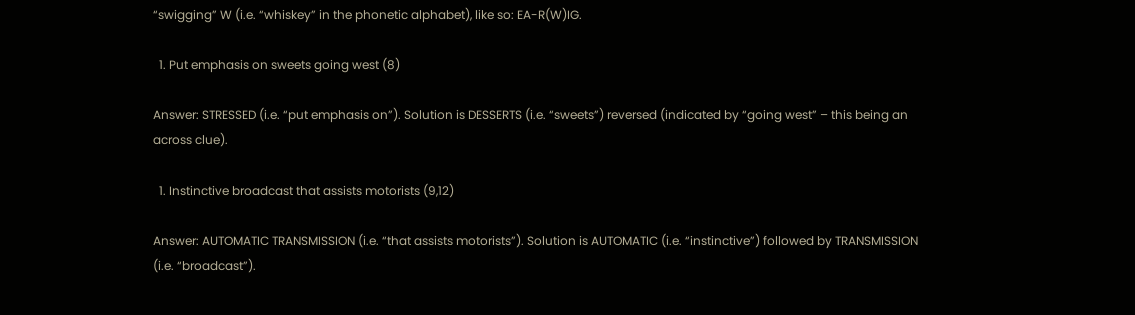“swigging” W (i.e. “whiskey” in the phonetic alphabet), like so: EA-R(W)IG.

  1. Put emphasis on sweets going west (8)

Answer: STRESSED (i.e. “put emphasis on”). Solution is DESSERTS (i.e. “sweets”) reversed (indicated by “going west” – this being an across clue).

  1. Instinctive broadcast that assists motorists (9,12)

Answer: AUTOMATIC TRANSMISSION (i.e. “that assists motorists”). Solution is AUTOMATIC (i.e. “instinctive”) followed by TRANSMISSION (i.e. “broadcast”).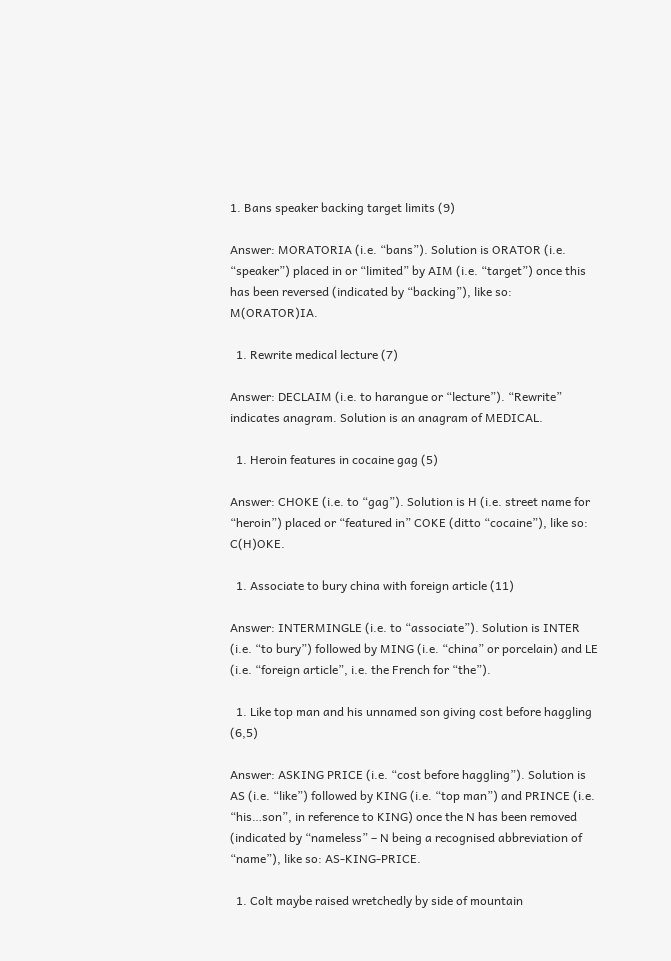1. Bans speaker backing target limits (9)

Answer: MORATORIA (i.e. “bans”). Solution is ORATOR (i.e. “speaker”) placed in or “limited” by AIM (i.e. “target”) once this has been reversed (indicated by “backing”), like so: M(ORATOR)IA.

  1. Rewrite medical lecture (7)

Answer: DECLAIM (i.e. to harangue or “lecture”). “Rewrite” indicates anagram. Solution is an anagram of MEDICAL.

  1. Heroin features in cocaine gag (5)

Answer: CHOKE (i.e. to “gag”). Solution is H (i.e. street name for “heroin”) placed or “featured in” COKE (ditto “cocaine”), like so: C(H)OKE.

  1. Associate to bury china with foreign article (11)

Answer: INTERMINGLE (i.e. to “associate”). Solution is INTER (i.e. “to bury”) followed by MING (i.e. “china” or porcelain) and LE (i.e. “foreign article”, i.e. the French for “the”).

  1. Like top man and his unnamed son giving cost before haggling (6,5)

Answer: ASKING PRICE (i.e. “cost before haggling”). Solution is AS (i.e. “like”) followed by KING (i.e. “top man”) and PRINCE (i.e. “his…son”, in reference to KING) once the N has been removed (indicated by “nameless” – N being a recognised abbreviation of “name”), like so: AS-KING-PRICE.

  1. Colt maybe raised wretchedly by side of mountain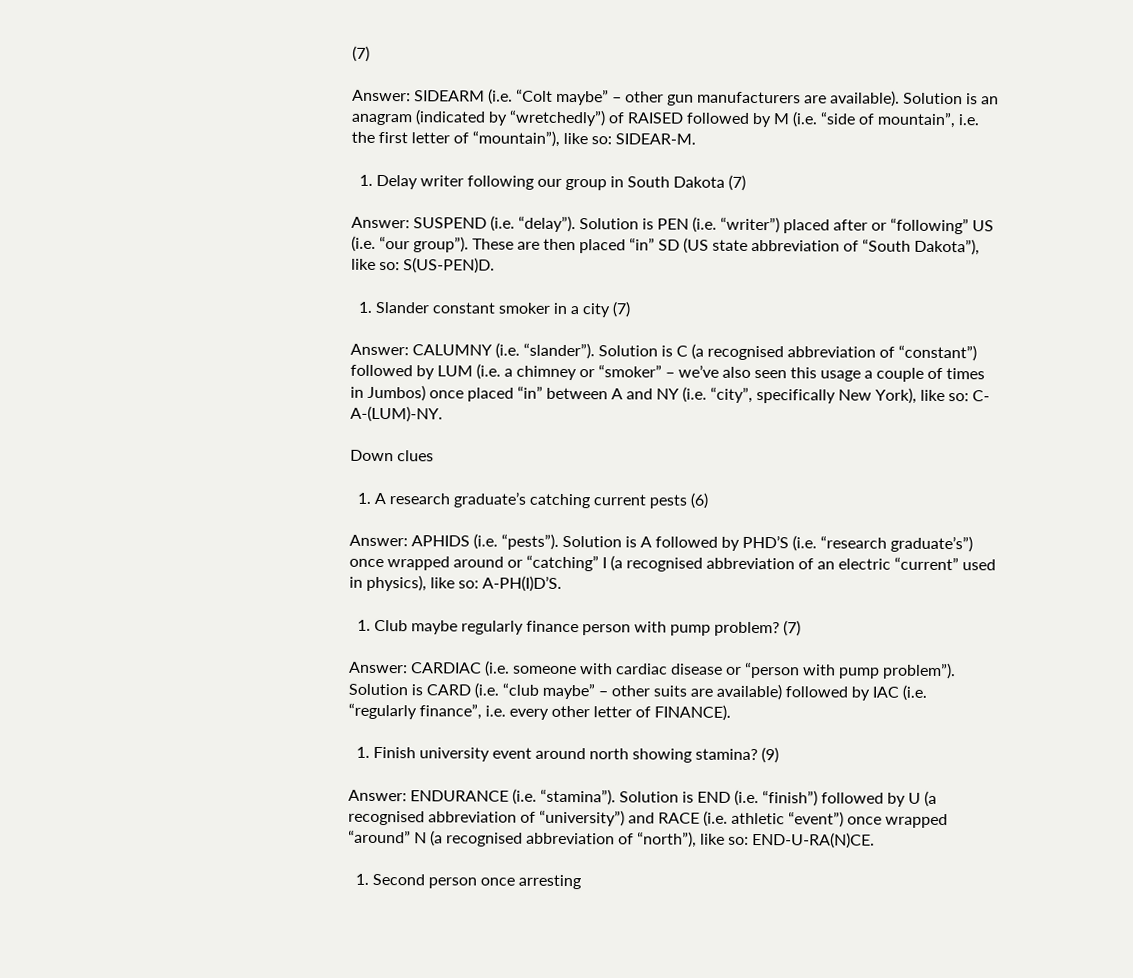(7)

Answer: SIDEARM (i.e. “Colt maybe” – other gun manufacturers are available). Solution is an anagram (indicated by “wretchedly”) of RAISED followed by M (i.e. “side of mountain”, i.e. the first letter of “mountain”), like so: SIDEAR-M.

  1. Delay writer following our group in South Dakota (7)

Answer: SUSPEND (i.e. “delay”). Solution is PEN (i.e. “writer”) placed after or “following” US (i.e. “our group”). These are then placed “in” SD (US state abbreviation of “South Dakota”), like so: S(US-PEN)D.

  1. Slander constant smoker in a city (7)

Answer: CALUMNY (i.e. “slander”). Solution is C (a recognised abbreviation of “constant”) followed by LUM (i.e. a chimney or “smoker” – we’ve also seen this usage a couple of times in Jumbos) once placed “in” between A and NY (i.e. “city”, specifically New York), like so: C-A-(LUM)-NY.

Down clues

  1. A research graduate’s catching current pests (6)

Answer: APHIDS (i.e. “pests”). Solution is A followed by PHD’S (i.e. “research graduate’s”) once wrapped around or “catching” I (a recognised abbreviation of an electric “current” used in physics), like so: A-PH(I)D’S.

  1. Club maybe regularly finance person with pump problem? (7)

Answer: CARDIAC (i.e. someone with cardiac disease or “person with pump problem”). Solution is CARD (i.e. “club maybe” – other suits are available) followed by IAC (i.e. “regularly finance”, i.e. every other letter of FINANCE).

  1. Finish university event around north showing stamina? (9)

Answer: ENDURANCE (i.e. “stamina”). Solution is END (i.e. “finish”) followed by U (a recognised abbreviation of “university”) and RACE (i.e. athletic “event”) once wrapped “around” N (a recognised abbreviation of “north”), like so: END-U-RA(N)CE.

  1. Second person once arresting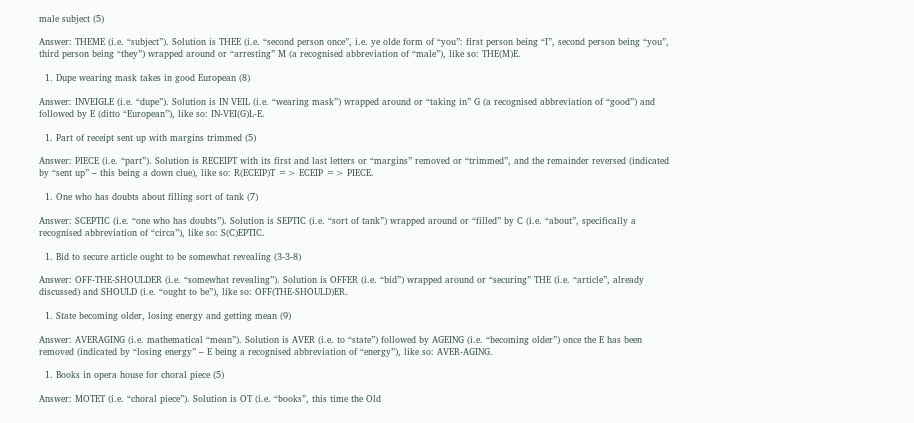male subject (5)

Answer: THEME (i.e. “subject”). Solution is THEE (i.e. “second person once”, i.e. ye olde form of “you”: first person being “I”, second person being “you”, third person being “they”) wrapped around or “arresting” M (a recognised abbreviation of “male”), like so: THE(M)E.

  1. Dupe wearing mask takes in good European (8)

Answer: INVEIGLE (i.e. “dupe”). Solution is IN VEIL (i.e. “wearing mask”) wrapped around or “taking in” G (a recognised abbreviation of “good”) and followed by E (ditto “European”), like so: IN-VEI(G)L-E.

  1. Part of receipt sent up with margins trimmed (5)

Answer: PIECE (i.e. “part”). Solution is RECEIPT with its first and last letters or “margins” removed or “trimmed”, and the remainder reversed (indicated by “sent up” – this being a down clue), like so: R(ECEIP)T => ECEIP => PIECE.

  1. One who has doubts about filling sort of tank (7)

Answer: SCEPTIC (i.e. “one who has doubts”). Solution is SEPTIC (i.e. “sort of tank”) wrapped around or “filled” by C (i.e. “about”, specifically a recognised abbreviation of “circa”), like so: S(C)EPTIC.

  1. Bid to secure article ought to be somewhat revealing (3-3-8)

Answer: OFF-THE-SHOULDER (i.e. “somewhat revealing”). Solution is OFFER (i.e. “bid”) wrapped around or “securing” THE (i.e. “article”, already discussed) and SHOULD (i.e. “ought to be”), like so: OFF(THE-SHOULD)ER.

  1. State becoming older, losing energy and getting mean (9)

Answer: AVERAGING (i.e. mathematical “mean”). Solution is AVER (i.e. to “state”) followed by AGEING (i.e. “becoming older”) once the E has been removed (indicated by “losing energy” – E being a recognised abbreviation of “energy”), like so: AVER-AGING.

  1. Books in opera house for choral piece (5)

Answer: MOTET (i.e. “choral piece”). Solution is OT (i.e. “books”, this time the Old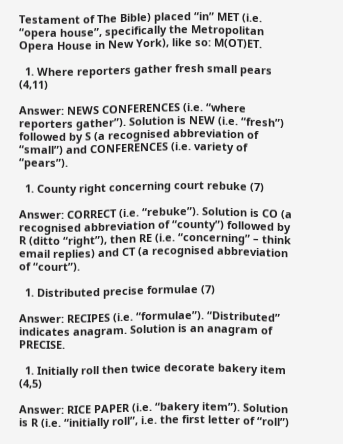Testament of The Bible) placed “in” MET (i.e. “opera house”, specifically the Metropolitan Opera House in New York), like so: M(OT)ET.

  1. Where reporters gather fresh small pears (4,11)

Answer: NEWS CONFERENCES (i.e. “where reporters gather”). Solution is NEW (i.e. “fresh”) followed by S (a recognised abbreviation of “small”) and CONFERENCES (i.e. variety of “pears”).

  1. County right concerning court rebuke (7)

Answer: CORRECT (i.e. “rebuke”). Solution is CO (a recognised abbreviation of “county”) followed by R (ditto “right”), then RE (i.e. “concerning” – think email replies) and CT (a recognised abbreviation of “court”).

  1. Distributed precise formulae (7)

Answer: RECIPES (i.e. “formulae”). “Distributed” indicates anagram. Solution is an anagram of PRECISE.

  1. Initially roll then twice decorate bakery item (4,5)

Answer: RICE PAPER (i.e. “bakery item”). Solution is R (i.e. “initially roll”, i.e. the first letter of “roll”)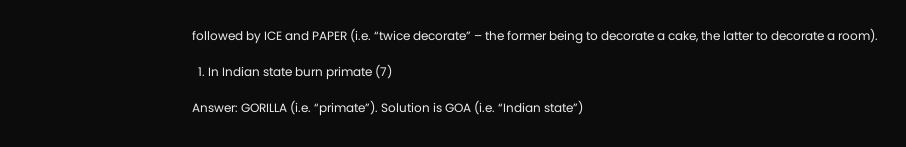followed by ICE and PAPER (i.e. “twice decorate” – the former being to decorate a cake, the latter to decorate a room).

  1. In Indian state burn primate (7)

Answer: GORILLA (i.e. “primate”). Solution is GOA (i.e. “Indian state”)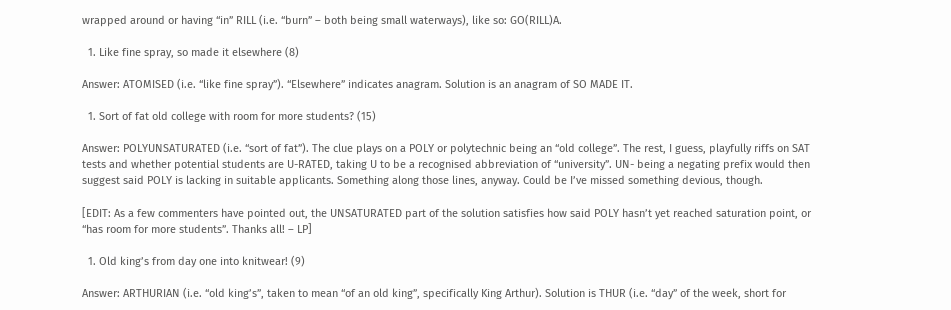wrapped around or having “in” RILL (i.e. “burn” – both being small waterways), like so: GO(RILL)A.

  1. Like fine spray, so made it elsewhere (8)

Answer: ATOMISED (i.e. “like fine spray”). “Elsewhere” indicates anagram. Solution is an anagram of SO MADE IT.

  1. Sort of fat old college with room for more students? (15)

Answer: POLYUNSATURATED (i.e. “sort of fat”). The clue plays on a POLY or polytechnic being an “old college”. The rest, I guess, playfully riffs on SAT tests and whether potential students are U-RATED, taking U to be a recognised abbreviation of “university”. UN- being a negating prefix would then suggest said POLY is lacking in suitable applicants. Something along those lines, anyway. Could be I’ve missed something devious, though.

[EDIT: As a few commenters have pointed out, the UNSATURATED part of the solution satisfies how said POLY hasn’t yet reached saturation point, or “has room for more students”. Thanks all! – LP]

  1. Old king’s from day one into knitwear! (9)

Answer: ARTHURIAN (i.e. “old king’s”, taken to mean “of an old king”, specifically King Arthur). Solution is THUR (i.e. “day” of the week, short for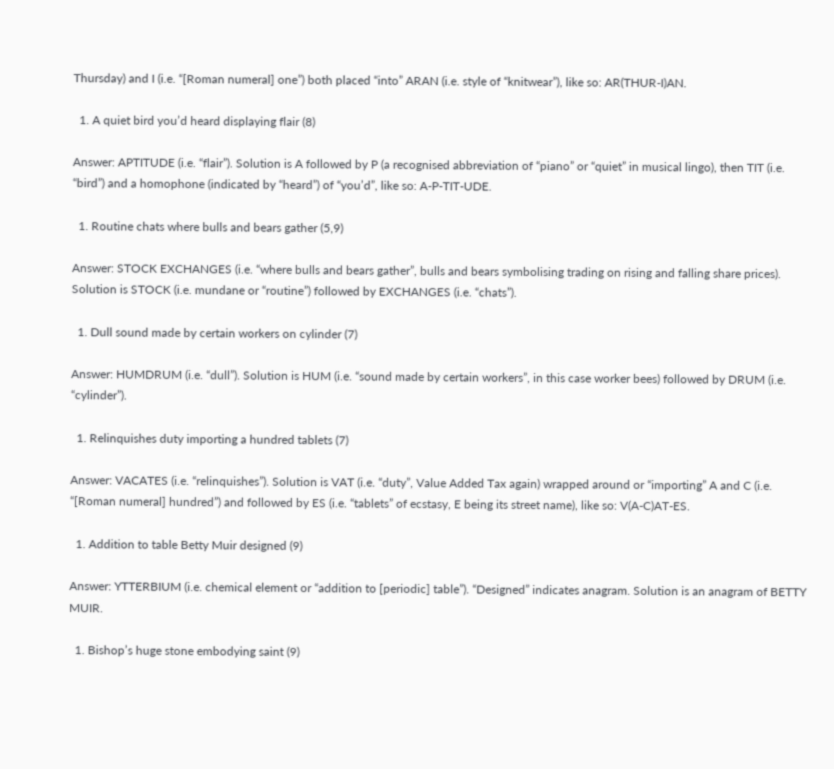Thursday) and I (i.e. “[Roman numeral] one”) both placed “into” ARAN (i.e. style of “knitwear”), like so: AR(THUR-I)AN.

  1. A quiet bird you’d heard displaying flair (8)

Answer: APTITUDE (i.e. “flair”). Solution is A followed by P (a recognised abbreviation of “piano” or “quiet” in musical lingo), then TIT (i.e. “bird”) and a homophone (indicated by “heard”) of “you’d”, like so: A-P-TIT-UDE.

  1. Routine chats where bulls and bears gather (5,9)

Answer: STOCK EXCHANGES (i.e. “where bulls and bears gather”, bulls and bears symbolising trading on rising and falling share prices). Solution is STOCK (i.e. mundane or “routine”) followed by EXCHANGES (i.e. “chats”).

  1. Dull sound made by certain workers on cylinder (7)

Answer: HUMDRUM (i.e. “dull”). Solution is HUM (i.e. “sound made by certain workers”, in this case worker bees) followed by DRUM (i.e. “cylinder”).

  1. Relinquishes duty importing a hundred tablets (7)

Answer: VACATES (i.e. “relinquishes”). Solution is VAT (i.e. “duty”, Value Added Tax again) wrapped around or “importing” A and C (i.e. “[Roman numeral] hundred”) and followed by ES (i.e. “tablets” of ecstasy, E being its street name), like so: V(A-C)AT-ES.

  1. Addition to table Betty Muir designed (9)

Answer: YTTERBIUM (i.e. chemical element or “addition to [periodic] table”). “Designed” indicates anagram. Solution is an anagram of BETTY MUIR.

  1. Bishop’s huge stone embodying saint (9)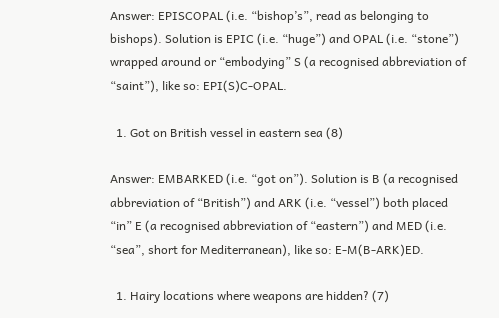Answer: EPISCOPAL (i.e. “bishop’s”, read as belonging to bishops). Solution is EPIC (i.e. “huge”) and OPAL (i.e. “stone”) wrapped around or “embodying” S (a recognised abbreviation of “saint”), like so: EPI(S)C-OPAL.

  1. Got on British vessel in eastern sea (8)

Answer: EMBARKED (i.e. “got on”). Solution is B (a recognised abbreviation of “British”) and ARK (i.e. “vessel”) both placed “in” E (a recognised abbreviation of “eastern”) and MED (i.e. “sea”, short for Mediterranean), like so: E-M(B-ARK)ED.

  1. Hairy locations where weapons are hidden? (7)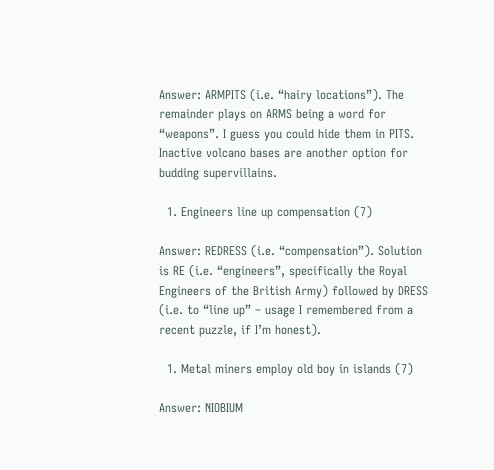Answer: ARMPITS (i.e. “hairy locations”). The remainder plays on ARMS being a word for “weapons”. I guess you could hide them in PITS. Inactive volcano bases are another option for budding supervillains.

  1. Engineers line up compensation (7)

Answer: REDRESS (i.e. “compensation”). Solution is RE (i.e. “engineers”, specifically the Royal Engineers of the British Army) followed by DRESS (i.e. to “line up” – usage I remembered from a recent puzzle, if I’m honest).

  1. Metal miners employ old boy in islands (7)

Answer: NIOBIUM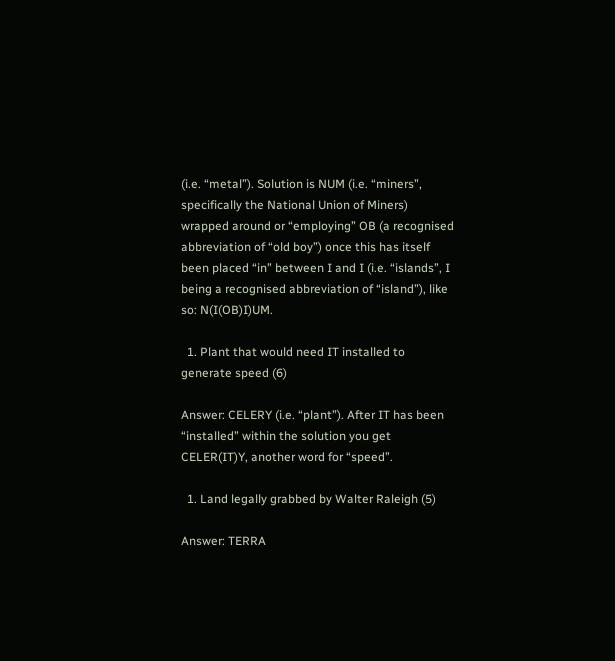(i.e. “metal”). Solution is NUM (i.e. “miners”, specifically the National Union of Miners) wrapped around or “employing” OB (a recognised abbreviation of “old boy”) once this has itself been placed “in” between I and I (i.e. “islands”, I being a recognised abbreviation of “island”), like so: N(I(OB)I)UM.

  1. Plant that would need IT installed to generate speed (6)

Answer: CELERY (i.e. “plant”). After IT has been “installed” within the solution you get CELER(IT)Y, another word for “speed”.

  1. Land legally grabbed by Walter Raleigh (5)

Answer: TERRA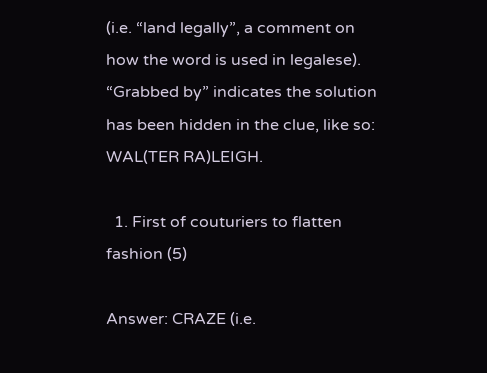(i.e. “land legally”, a comment on how the word is used in legalese). “Grabbed by” indicates the solution has been hidden in the clue, like so: WAL(TER RA)LEIGH.

  1. First of couturiers to flatten fashion (5)

Answer: CRAZE (i.e.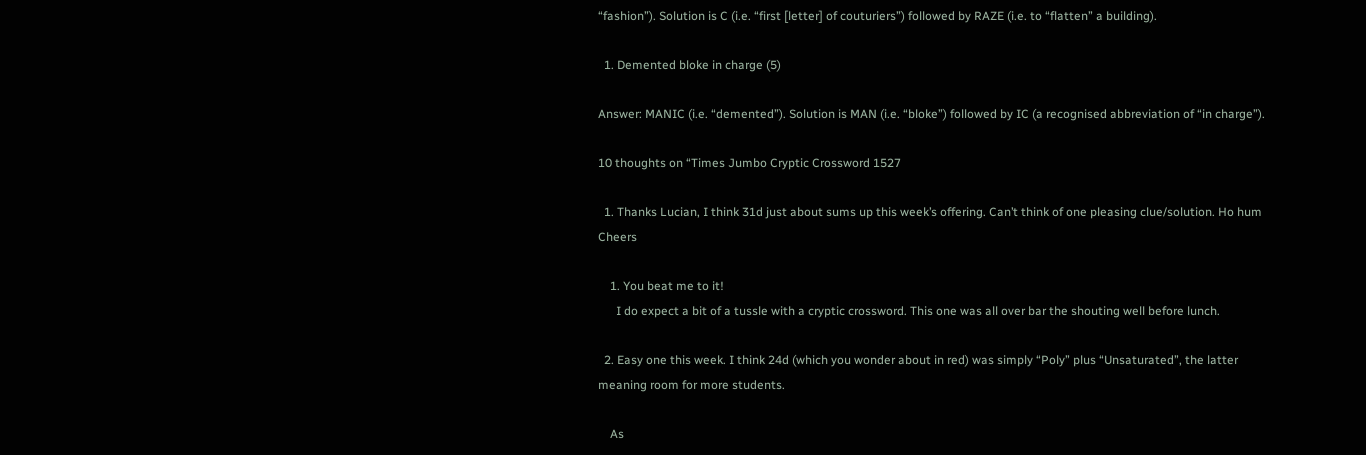“fashion”). Solution is C (i.e. “first [letter] of couturiers”) followed by RAZE (i.e. to “flatten” a building).

  1. Demented bloke in charge (5)

Answer: MANIC (i.e. “demented”). Solution is MAN (i.e. “bloke”) followed by IC (a recognised abbreviation of “in charge”).

10 thoughts on “Times Jumbo Cryptic Crossword 1527

  1. Thanks Lucian, I think 31d just about sums up this week’s offering. Can’t think of one pleasing clue/solution. Ho hum Cheers

    1. You beat me to it!
      I do expect a bit of a tussle with a cryptic crossword. This one was all over bar the shouting well before lunch.

  2. Easy one this week. I think 24d (which you wonder about in red) was simply “Poly” plus “Unsaturated”, the latter meaning room for more students.

    As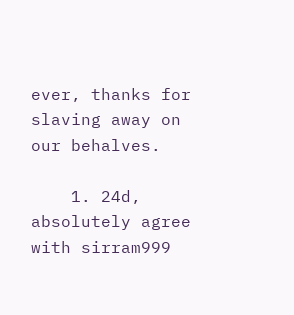ever, thanks for slaving away on our behalves.

    1. 24d, absolutely agree with sirram999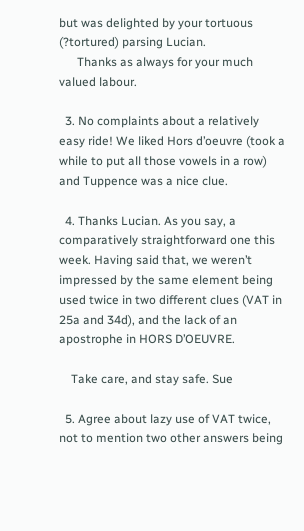but was delighted by your tortuous (?tortured) parsing Lucian.
      Thanks as always for your much valued labour.

  3. No complaints about a relatively easy ride! We liked Hors d’oeuvre (took a while to put all those vowels in a row) and Tuppence was a nice clue.

  4. Thanks Lucian. As you say, a comparatively straightforward one this week. Having said that, we weren’t impressed by the same element being used twice in two different clues (VAT in 25a and 34d), and the lack of an apostrophe in HORS D’OEUVRE.

    Take care, and stay safe. Sue

  5. Agree about lazy use of VAT twice, not to mention two other answers being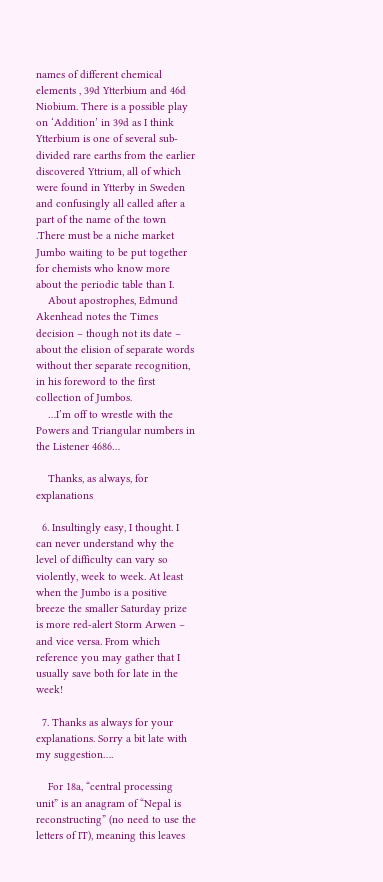names of different chemical elements , 39d Ytterbium and 46d Niobium. There is a possible play on ‘Addition’ in 39d as I think Ytterbium is one of several sub-divided rare earths from the earlier discovered Yttrium, all of which were found in Ytterby in Sweden and confusingly all called after a part of the name of the town .There must be a niche market Jumbo waiting to be put together for chemists who know more about the periodic table than I.
    About apostrophes, Edmund Akenhead notes the Times decision – though not its date – about the elision of separate words without ther separate recognition, in his foreword to the first collection of Jumbos.
    …I’m off to wrestle with the Powers and Triangular numbers in the Listener 4686…

    Thanks, as always, for explanations

  6. Insultingly easy, I thought. I can never understand why the level of difficulty can vary so violently, week to week. At least when the Jumbo is a positive breeze the smaller Saturday prize is more red-alert Storm Arwen – and vice versa. From which reference you may gather that I usually save both for late in the week!

  7. Thanks as always for your explanations. Sorry a bit late with my suggestion….

    For 18a, “central processing unit” is an anagram of “Nepal is reconstructing” (no need to use the letters of IT), meaning this leaves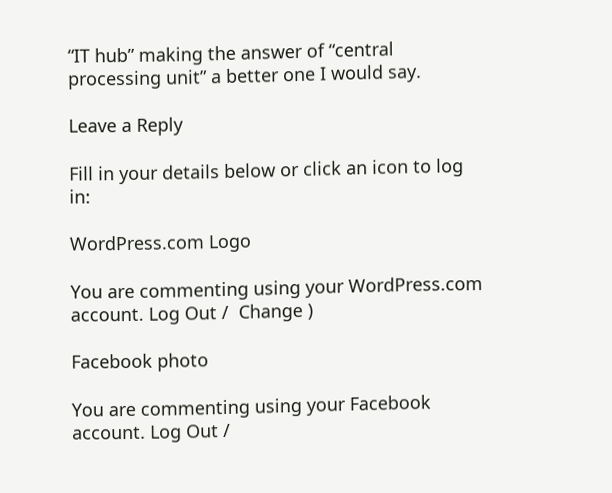“IT hub” making the answer of “central processing unit” a better one I would say.

Leave a Reply

Fill in your details below or click an icon to log in:

WordPress.com Logo

You are commenting using your WordPress.com account. Log Out /  Change )

Facebook photo

You are commenting using your Facebook account. Log Out /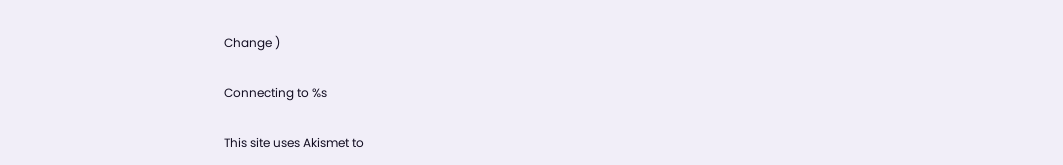Change )

Connecting to %s

This site uses Akismet to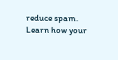reduce spam. Learn how your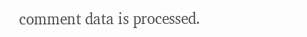comment data is processed.